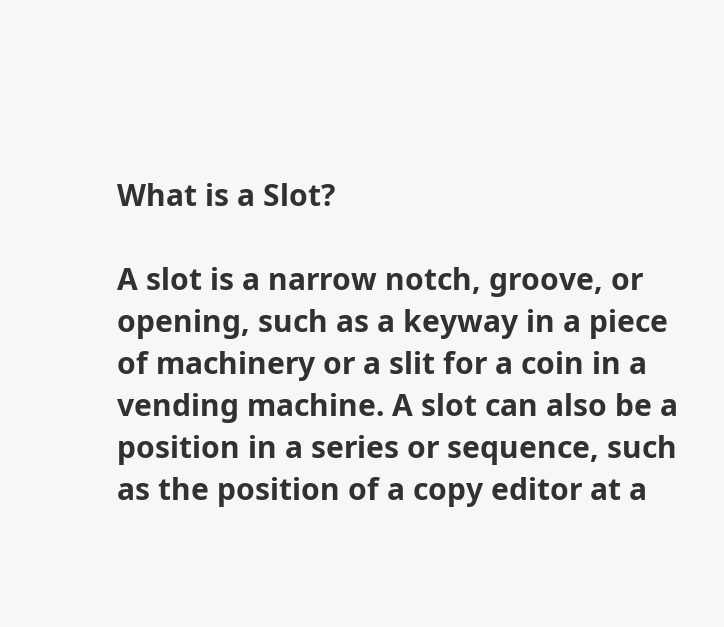What is a Slot?

A slot is a narrow notch, groove, or opening, such as a keyway in a piece of machinery or a slit for a coin in a vending machine. A slot can also be a position in a series or sequence, such as the position of a copy editor at a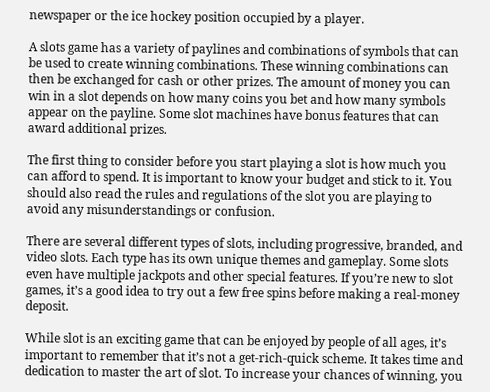newspaper or the ice hockey position occupied by a player.

A slots game has a variety of paylines and combinations of symbols that can be used to create winning combinations. These winning combinations can then be exchanged for cash or other prizes. The amount of money you can win in a slot depends on how many coins you bet and how many symbols appear on the payline. Some slot machines have bonus features that can award additional prizes.

The first thing to consider before you start playing a slot is how much you can afford to spend. It is important to know your budget and stick to it. You should also read the rules and regulations of the slot you are playing to avoid any misunderstandings or confusion.

There are several different types of slots, including progressive, branded, and video slots. Each type has its own unique themes and gameplay. Some slots even have multiple jackpots and other special features. If you’re new to slot games, it’s a good idea to try out a few free spins before making a real-money deposit.

While slot is an exciting game that can be enjoyed by people of all ages, it’s important to remember that it’s not a get-rich-quick scheme. It takes time and dedication to master the art of slot. To increase your chances of winning, you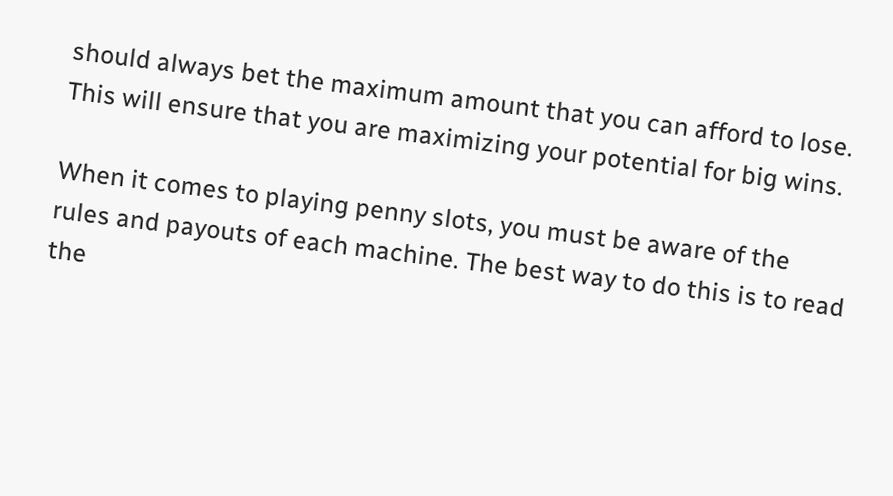should always bet the maximum amount that you can afford to lose. This will ensure that you are maximizing your potential for big wins.

When it comes to playing penny slots, you must be aware of the rules and payouts of each machine. The best way to do this is to read the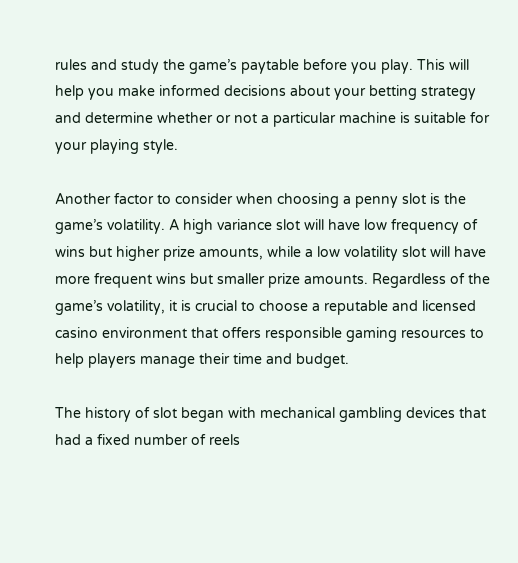rules and study the game’s paytable before you play. This will help you make informed decisions about your betting strategy and determine whether or not a particular machine is suitable for your playing style.

Another factor to consider when choosing a penny slot is the game’s volatility. A high variance slot will have low frequency of wins but higher prize amounts, while a low volatility slot will have more frequent wins but smaller prize amounts. Regardless of the game’s volatility, it is crucial to choose a reputable and licensed casino environment that offers responsible gaming resources to help players manage their time and budget.

The history of slot began with mechanical gambling devices that had a fixed number of reels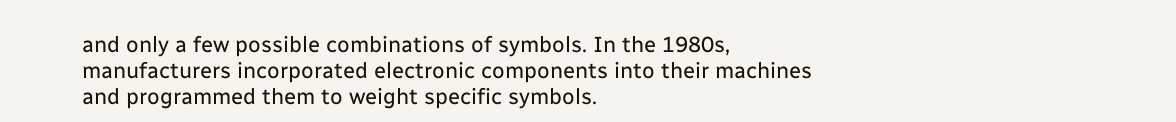and only a few possible combinations of symbols. In the 1980s, manufacturers incorporated electronic components into their machines and programmed them to weight specific symbols.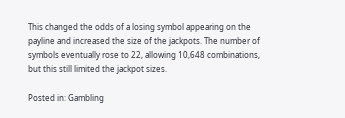This changed the odds of a losing symbol appearing on the payline and increased the size of the jackpots. The number of symbols eventually rose to 22, allowing 10,648 combinations, but this still limited the jackpot sizes.

Posted in: Gambling